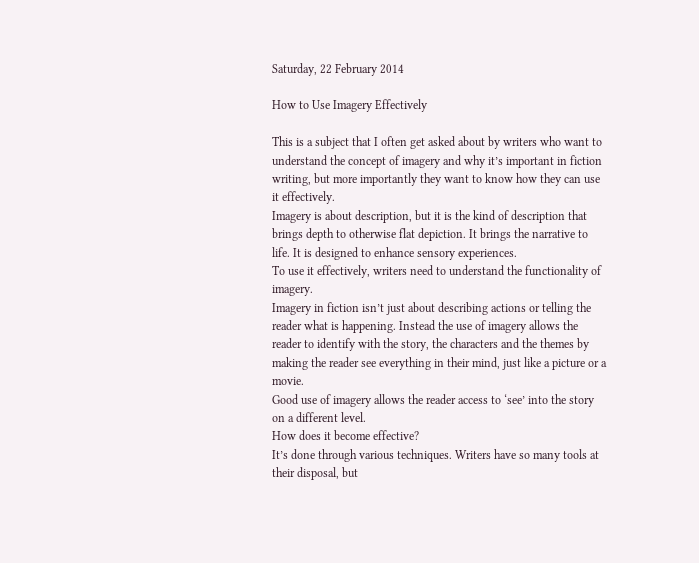Saturday, 22 February 2014

How to Use Imagery Effectively

This is a subject that I often get asked about by writers who want to understand the concept of imagery and why it’s important in fiction writing, but more importantly they want to know how they can use it effectively.
Imagery is about description, but it is the kind of description that brings depth to otherwise flat depiction. It brings the narrative to life. It is designed to enhance sensory experiences.
To use it effectively, writers need to understand the functionality of imagery.
Imagery in fiction isn’t just about describing actions or telling the reader what is happening. Instead the use of imagery allows the reader to identify with the story, the characters and the themes by making the reader see everything in their mind, just like a picture or a movie.
Good use of imagery allows the reader access to ‘see’ into the story on a different level.
How does it become effective?
It’s done through various techniques. Writers have so many tools at their disposal, but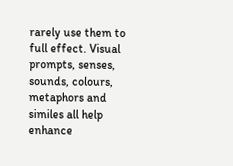rarely use them to full effect. Visual prompts, senses, sounds, colours, metaphors and similes all help enhance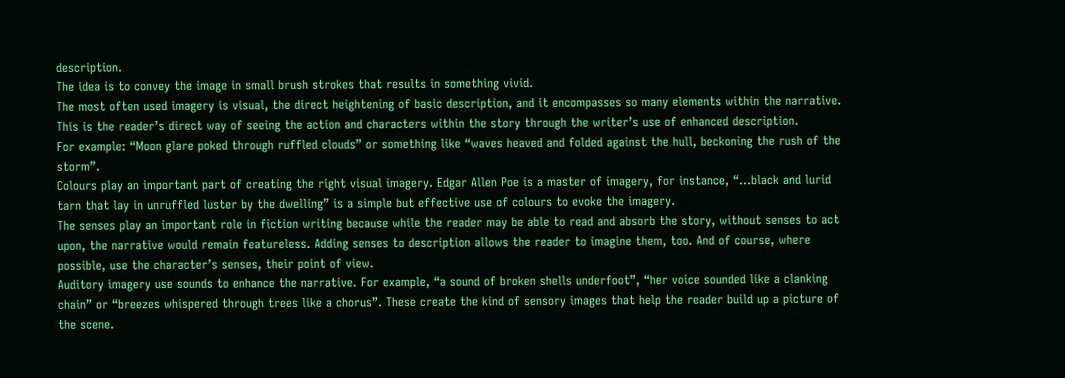description.
The idea is to convey the image in small brush strokes that results in something vivid.
The most often used imagery is visual, the direct heightening of basic description, and it encompasses so many elements within the narrative. This is the reader’s direct way of seeing the action and characters within the story through the writer’s use of enhanced description.
For example: “Moon glare poked through ruffled clouds” or something like “waves heaved and folded against the hull, beckoning the rush of the storm”.
Colours play an important part of creating the right visual imagery. Edgar Allen Poe is a master of imagery, for instance, “…black and lurid tarn that lay in unruffled luster by the dwelling” is a simple but effective use of colours to evoke the imagery.
The senses play an important role in fiction writing because while the reader may be able to read and absorb the story, without senses to act upon, the narrative would remain featureless. Adding senses to description allows the reader to imagine them, too. And of course, where possible, use the character’s senses, their point of view.
Auditory imagery use sounds to enhance the narrative. For example, “a sound of broken shells underfoot”, “her voice sounded like a clanking chain” or “breezes whispered through trees like a chorus”. These create the kind of sensory images that help the reader build up a picture of the scene.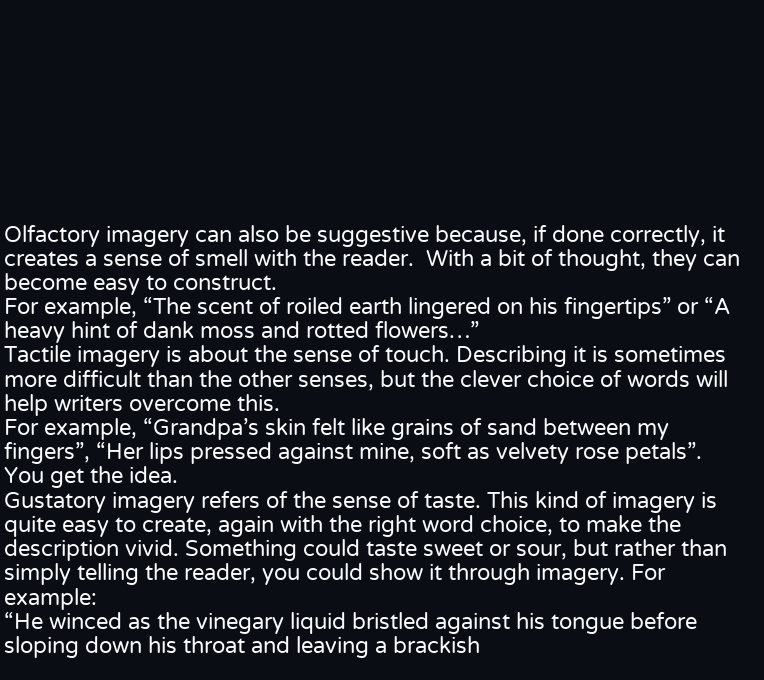Olfactory imagery can also be suggestive because, if done correctly, it creates a sense of smell with the reader.  With a bit of thought, they can become easy to construct.
For example, “The scent of roiled earth lingered on his fingertips” or “A heavy hint of dank moss and rotted flowers…”
Tactile imagery is about the sense of touch. Describing it is sometimes more difficult than the other senses, but the clever choice of words will help writers overcome this.
For example, “Grandpa’s skin felt like grains of sand between my fingers”, “Her lips pressed against mine, soft as velvety rose petals”.  You get the idea.
Gustatory imagery refers of the sense of taste. This kind of imagery is quite easy to create, again with the right word choice, to make the description vivid. Something could taste sweet or sour, but rather than simply telling the reader, you could show it through imagery. For example:
“He winced as the vinegary liquid bristled against his tongue before sloping down his throat and leaving a brackish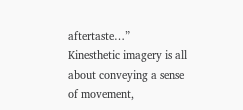aftertaste…”
Kinesthetic imagery is all about conveying a sense of movement,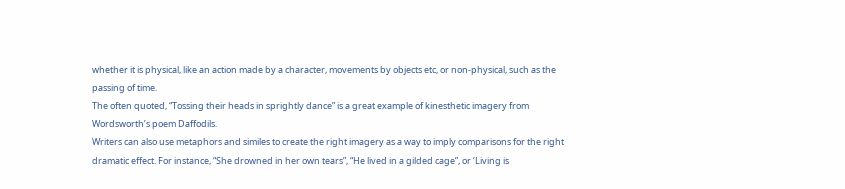whether it is physical, like an action made by a character, movements by objects etc, or non-physical, such as the passing of time.
The often quoted, “Tossing their heads in sprightly dance” is a great example of kinesthetic imagery from Wordsworth’s poem Daffodils.
Writers can also use metaphors and similes to create the right imagery as a way to imply comparisons for the right dramatic effect. For instance, “She drowned in her own tears”, “He lived in a gilded cage”, or ‘Living is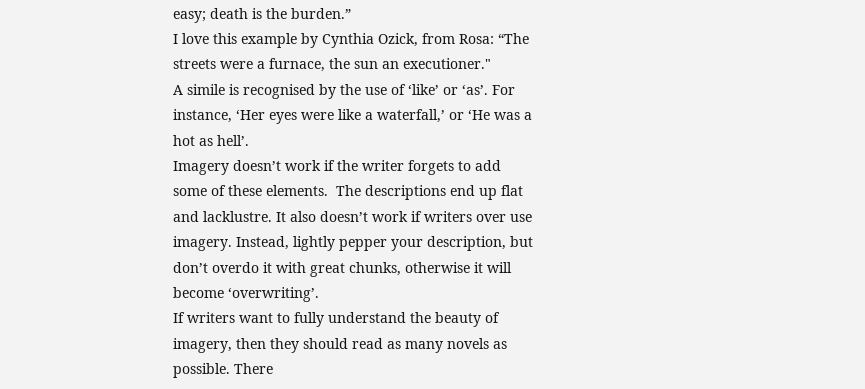easy; death is the burden.”
I love this example by Cynthia Ozick, from Rosa: “The streets were a furnace, the sun an executioner."
A simile is recognised by the use of ‘like’ or ‘as’. For instance, ‘Her eyes were like a waterfall,’ or ‘He was a hot as hell’.
Imagery doesn’t work if the writer forgets to add some of these elements.  The descriptions end up flat and lacklustre. It also doesn’t work if writers over use imagery. Instead, lightly pepper your description, but don’t overdo it with great chunks, otherwise it will become ‘overwriting’.
If writers want to fully understand the beauty of imagery, then they should read as many novels as possible. There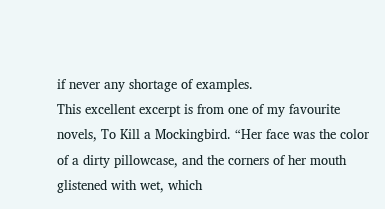if never any shortage of examples.
This excellent excerpt is from one of my favourite novels, To Kill a Mockingbird. “Her face was the color of a dirty pillowcase, and the corners of her mouth glistened with wet, which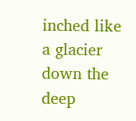inched like a glacier down the deep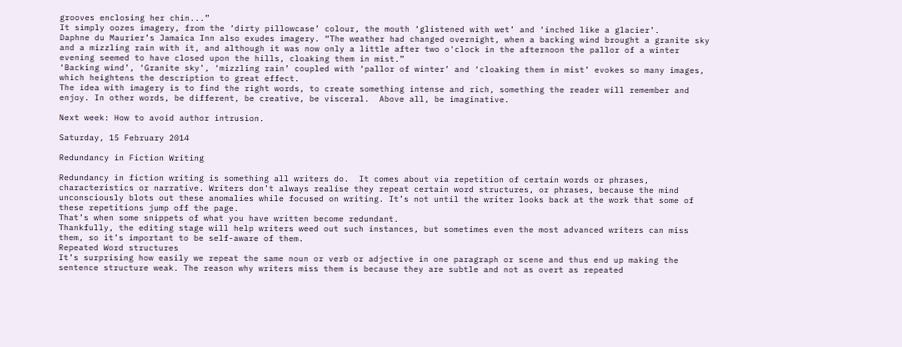grooves enclosing her chin...”
It simply oozes imagery, from the ‘dirty pillowcase’ colour, the mouth ‘glistened with wet’ and ‘inched like a glacier’.
Daphne du Maurier’s Jamaica Inn also exudes imagery. “The weather had changed overnight, when a backing wind brought a granite sky and a mizzling rain with it, and although it was now only a little after two o'clock in the afternoon the pallor of a winter evening seemed to have closed upon the hills, cloaking them in mist.”
‘Backing wind’, ‘Granite sky’, ‘mizzling rain’ coupled with ‘pallor of winter’ and ‘cloaking them in mist’ evokes so many images, which heightens the description to great effect.
The idea with imagery is to find the right words, to create something intense and rich, something the reader will remember and enjoy. In other words, be different, be creative, be visceral.  Above all, be imaginative.

Next week: How to avoid author intrusion.

Saturday, 15 February 2014

Redundancy in Fiction Writing

Redundancy in fiction writing is something all writers do.  It comes about via repetition of certain words or phrases, characteristics or narrative. Writers don’t always realise they repeat certain word structures, or phrases, because the mind unconsciously blots out these anomalies while focused on writing. It’s not until the writer looks back at the work that some of these repetitions jump off the page.
That’s when some snippets of what you have written become redundant.
Thankfully, the editing stage will help writers weed out such instances, but sometimes even the most advanced writers can miss them, so it’s important to be self-aware of them.
Repeated Word structures
It’s surprising how easily we repeat the same noun or verb or adjective in one paragraph or scene and thus end up making the sentence structure weak. The reason why writers miss them is because they are subtle and not as overt as repeated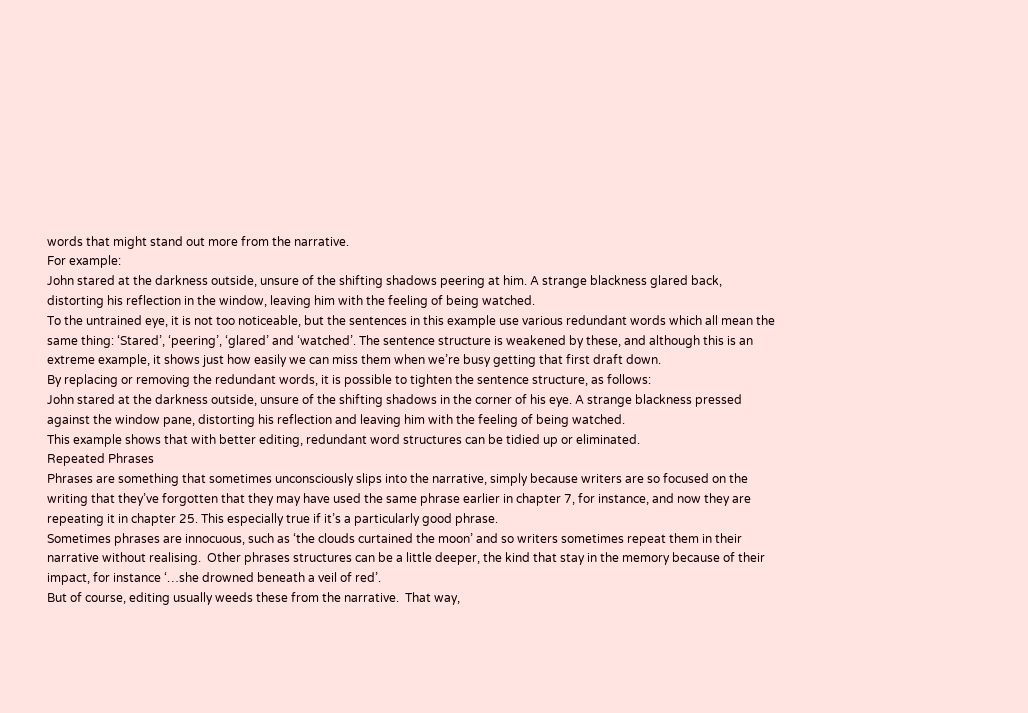words that might stand out more from the narrative.
For example:
John stared at the darkness outside, unsure of the shifting shadows peering at him. A strange blackness glared back, distorting his reflection in the window, leaving him with the feeling of being watched.
To the untrained eye, it is not too noticeable, but the sentences in this example use various redundant words which all mean the same thing: ‘Stared’, ‘peering’, ‘glared’ and ‘watched’. The sentence structure is weakened by these, and although this is an extreme example, it shows just how easily we can miss them when we’re busy getting that first draft down.
By replacing or removing the redundant words, it is possible to tighten the sentence structure, as follows:
John stared at the darkness outside, unsure of the shifting shadows in the corner of his eye. A strange blackness pressed against the window pane, distorting his reflection and leaving him with the feeling of being watched.
This example shows that with better editing, redundant word structures can be tidied up or eliminated.
Repeated Phrases
Phrases are something that sometimes unconsciously slips into the narrative, simply because writers are so focused on the writing that they’ve forgotten that they may have used the same phrase earlier in chapter 7, for instance, and now they are repeating it in chapter 25. This especially true if it’s a particularly good phrase.
Sometimes phrases are innocuous, such as ‘the clouds curtained the moon’ and so writers sometimes repeat them in their narrative without realising.  Other phrases structures can be a little deeper, the kind that stay in the memory because of their impact, for instance ‘…she drowned beneath a veil of red’.
But of course, editing usually weeds these from the narrative.  That way,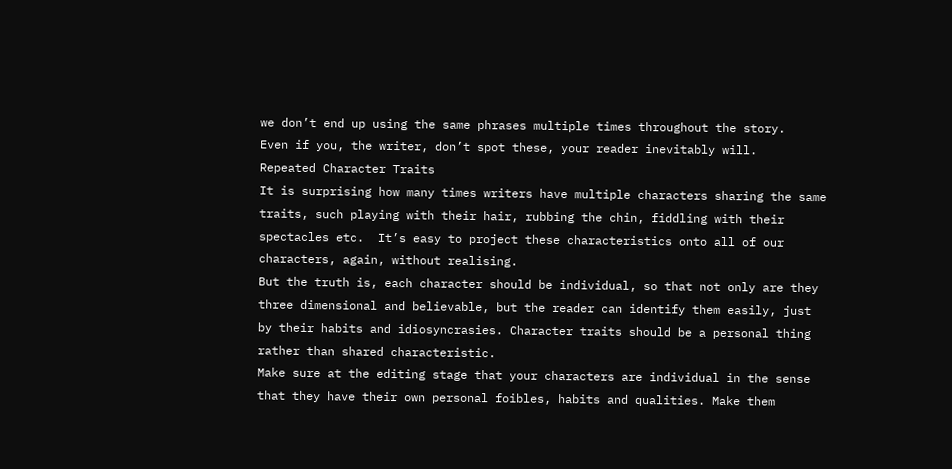we don’t end up using the same phrases multiple times throughout the story.
Even if you, the writer, don’t spot these, your reader inevitably will.
Repeated Character Traits
It is surprising how many times writers have multiple characters sharing the same traits, such playing with their hair, rubbing the chin, fiddling with their spectacles etc.  It’s easy to project these characteristics onto all of our characters, again, without realising.
But the truth is, each character should be individual, so that not only are they three dimensional and believable, but the reader can identify them easily, just by their habits and idiosyncrasies. Character traits should be a personal thing rather than shared characteristic.
Make sure at the editing stage that your characters are individual in the sense that they have their own personal foibles, habits and qualities. Make them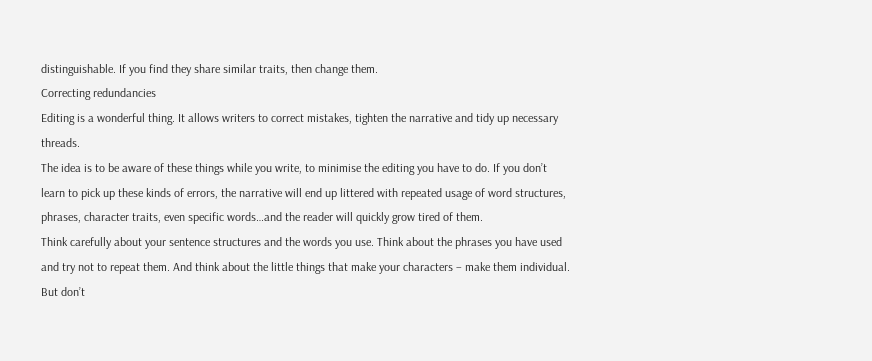distinguishable. If you find they share similar traits, then change them.
Correcting redundancies
Editing is a wonderful thing. It allows writers to correct mistakes, tighten the narrative and tidy up necessary threads.
The idea is to be aware of these things while you write, to minimise the editing you have to do. If you don’t learn to pick up these kinds of errors, the narrative will end up littered with repeated usage of word structures, phrases, character traits, even specific words…and the reader will quickly grow tired of them.
Think carefully about your sentence structures and the words you use. Think about the phrases you have used and try not to repeat them. And think about the little things that make your characters – make them individual.
But don’t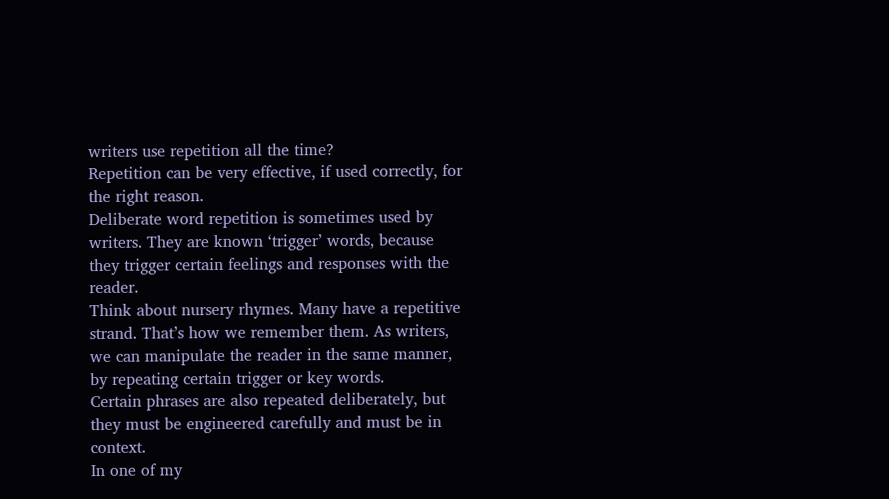writers use repetition all the time?
Repetition can be very effective, if used correctly, for the right reason.
Deliberate word repetition is sometimes used by writers. They are known ‘trigger’ words, because they trigger certain feelings and responses with the reader.
Think about nursery rhymes. Many have a repetitive strand. That’s how we remember them. As writers, we can manipulate the reader in the same manner, by repeating certain trigger or key words.
Certain phrases are also repeated deliberately, but they must be engineered carefully and must be in context.
In one of my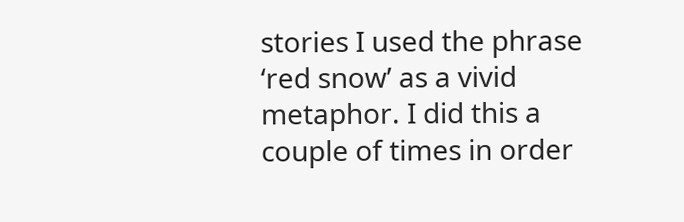stories I used the phrase ‘red snow’ as a vivid metaphor. I did this a couple of times in order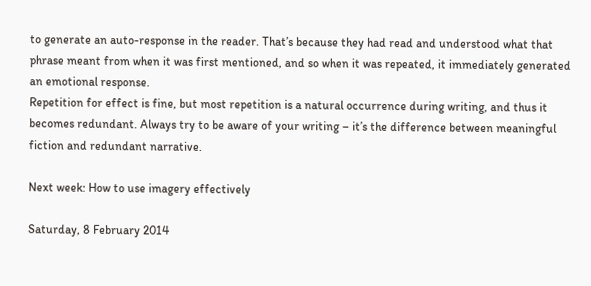to generate an auto-response in the reader. That’s because they had read and understood what that phrase meant from when it was first mentioned, and so when it was repeated, it immediately generated an emotional response.
Repetition for effect is fine, but most repetition is a natural occurrence during writing, and thus it becomes redundant. Always try to be aware of your writing – it’s the difference between meaningful fiction and redundant narrative.

Next week: How to use imagery effectively

Saturday, 8 February 2014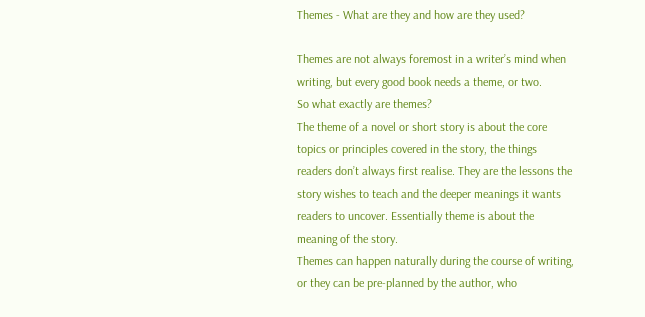Themes - What are they and how are they used?

Themes are not always foremost in a writer’s mind when writing, but every good book needs a theme, or two.
So what exactly are themes?
The theme of a novel or short story is about the core topics or principles covered in the story, the things readers don’t always first realise. They are the lessons the story wishes to teach and the deeper meanings it wants readers to uncover. Essentially theme is about the meaning of the story.
Themes can happen naturally during the course of writing, or they can be pre-planned by the author, who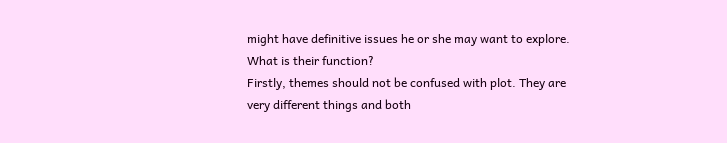might have definitive issues he or she may want to explore.
What is their function?
Firstly, themes should not be confused with plot. They are very different things and both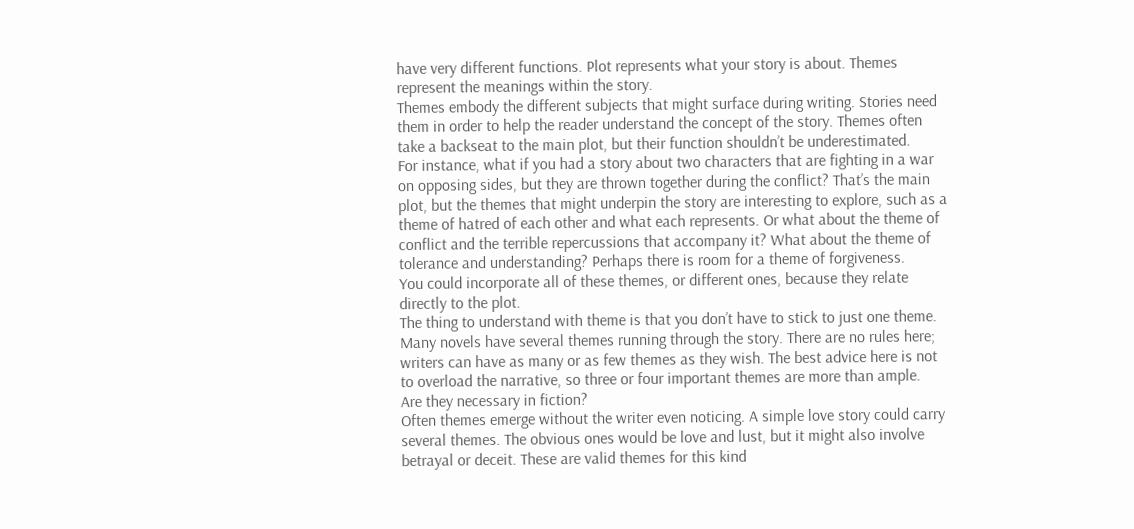have very different functions. Plot represents what your story is about. Themes represent the meanings within the story.
Themes embody the different subjects that might surface during writing. Stories need them in order to help the reader understand the concept of the story. Themes often take a backseat to the main plot, but their function shouldn’t be underestimated.
For instance, what if you had a story about two characters that are fighting in a war on opposing sides, but they are thrown together during the conflict? That’s the main plot, but the themes that might underpin the story are interesting to explore, such as a theme of hatred of each other and what each represents. Or what about the theme of conflict and the terrible repercussions that accompany it? What about the theme of tolerance and understanding? Perhaps there is room for a theme of forgiveness.
You could incorporate all of these themes, or different ones, because they relate directly to the plot.
The thing to understand with theme is that you don’t have to stick to just one theme. Many novels have several themes running through the story. There are no rules here; writers can have as many or as few themes as they wish. The best advice here is not to overload the narrative, so three or four important themes are more than ample.
Are they necessary in fiction?
Often themes emerge without the writer even noticing. A simple love story could carry several themes. The obvious ones would be love and lust, but it might also involve betrayal or deceit. These are valid themes for this kind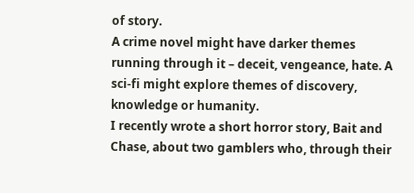of story.
A crime novel might have darker themes running through it – deceit, vengeance, hate. A sci-fi might explore themes of discovery, knowledge or humanity.
I recently wrote a short horror story, Bait and Chase, about two gamblers who, through their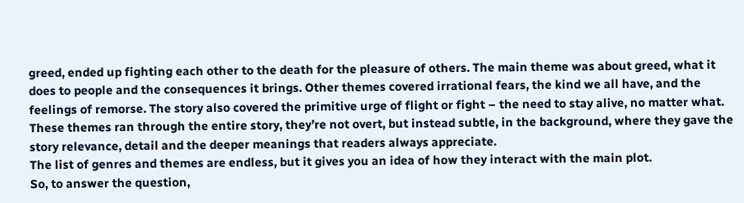greed, ended up fighting each other to the death for the pleasure of others. The main theme was about greed, what it does to people and the consequences it brings. Other themes covered irrational fears, the kind we all have, and the feelings of remorse. The story also covered the primitive urge of flight or fight – the need to stay alive, no matter what.
These themes ran through the entire story, they’re not overt, but instead subtle, in the background, where they gave the story relevance, detail and the deeper meanings that readers always appreciate.
The list of genres and themes are endless, but it gives you an idea of how they interact with the main plot.
So, to answer the question,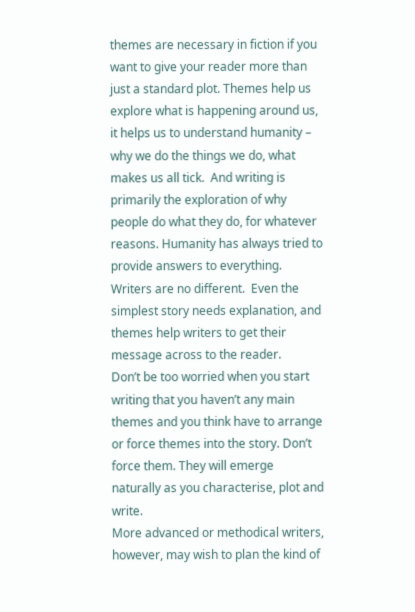themes are necessary in fiction if you want to give your reader more than just a standard plot. Themes help us explore what is happening around us, it helps us to understand humanity – why we do the things we do, what makes us all tick.  And writing is primarily the exploration of why people do what they do, for whatever reasons. Humanity has always tried to provide answers to everything.  Writers are no different.  Even the simplest story needs explanation, and themes help writers to get their message across to the reader.
Don’t be too worried when you start writing that you haven’t any main themes and you think have to arrange or force themes into the story. Don’t force them. They will emerge naturally as you characterise, plot and write.
More advanced or methodical writers, however, may wish to plan the kind of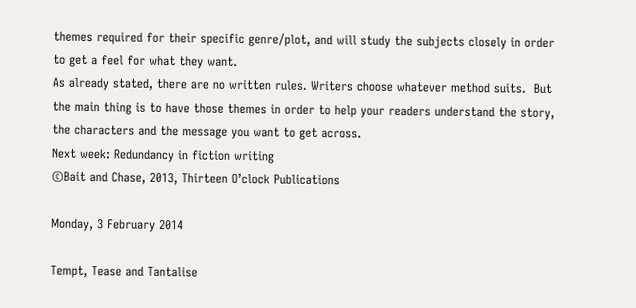themes required for their specific genre/plot, and will study the subjects closely in order to get a feel for what they want.
As already stated, there are no written rules. Writers choose whatever method suits.  But the main thing is to have those themes in order to help your readers understand the story, the characters and the message you want to get across.
Next week: Redundancy in fiction writing
©Bait and Chase, 2013, Thirteen O’clock Publications

Monday, 3 February 2014

Tempt, Tease and Tantalise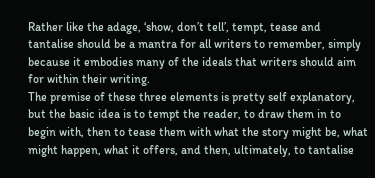Rather like the adage, ‘show, don’t tell’, tempt, tease and tantalise should be a mantra for all writers to remember, simply because it embodies many of the ideals that writers should aim for within their writing.
The premise of these three elements is pretty self explanatory, but the basic idea is to tempt the reader, to draw them in to begin with, then to tease them with what the story might be, what might happen, what it offers, and then, ultimately, to tantalise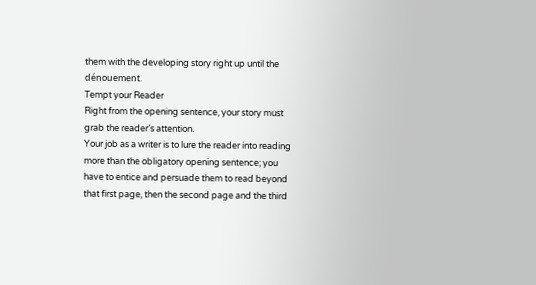them with the developing story right up until the dénouement.
Tempt your Reader
Right from the opening sentence, your story must grab the reader’s attention.
Your job as a writer is to lure the reader into reading more than the obligatory opening sentence; you have to entice and persuade them to read beyond that first page, then the second page and the third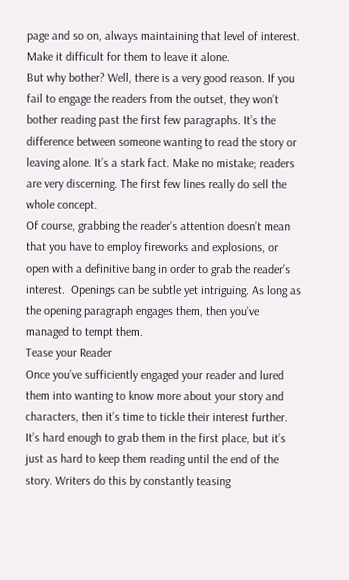page and so on, always maintaining that level of interest.  Make it difficult for them to leave it alone.
But why bother? Well, there is a very good reason. If you fail to engage the readers from the outset, they won’t bother reading past the first few paragraphs. It’s the difference between someone wanting to read the story or leaving alone. It’s a stark fact. Make no mistake; readers are very discerning. The first few lines really do sell the whole concept.
Of course, grabbing the reader’s attention doesn’t mean that you have to employ fireworks and explosions, or open with a definitive bang in order to grab the reader’s interest.  Openings can be subtle yet intriguing. As long as the opening paragraph engages them, then you’ve managed to tempt them.
Tease your Reader
Once you’ve sufficiently engaged your reader and lured them into wanting to know more about your story and characters, then it’s time to tickle their interest further.  It’s hard enough to grab them in the first place, but it’s just as hard to keep them reading until the end of the story. Writers do this by constantly teasing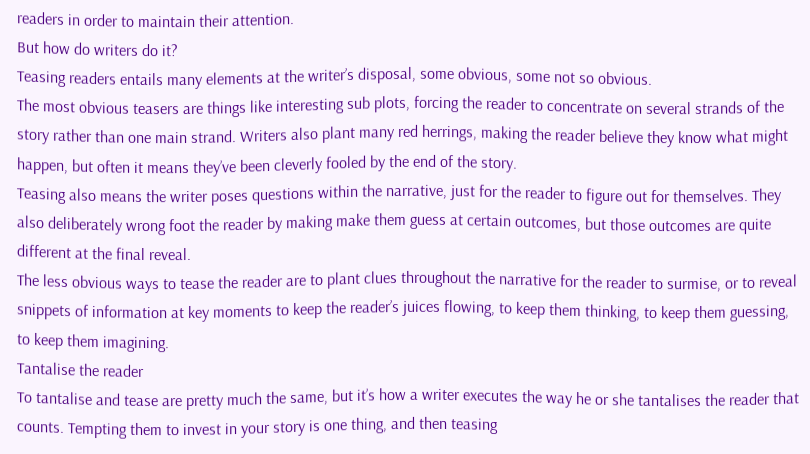readers in order to maintain their attention.
But how do writers do it?
Teasing readers entails many elements at the writer’s disposal, some obvious, some not so obvious.
The most obvious teasers are things like interesting sub plots, forcing the reader to concentrate on several strands of the story rather than one main strand. Writers also plant many red herrings, making the reader believe they know what might happen, but often it means they’ve been cleverly fooled by the end of the story.
Teasing also means the writer poses questions within the narrative, just for the reader to figure out for themselves. They also deliberately wrong foot the reader by making make them guess at certain outcomes, but those outcomes are quite different at the final reveal.
The less obvious ways to tease the reader are to plant clues throughout the narrative for the reader to surmise, or to reveal snippets of information at key moments to keep the reader’s juices flowing, to keep them thinking, to keep them guessing, to keep them imagining.
Tantalise the reader
To tantalise and tease are pretty much the same, but it’s how a writer executes the way he or she tantalises the reader that counts. Tempting them to invest in your story is one thing, and then teasing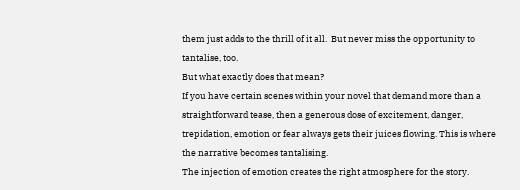them just adds to the thrill of it all.  But never miss the opportunity to tantalise, too.
But what exactly does that mean?
If you have certain scenes within your novel that demand more than a straightforward tease, then a generous dose of excitement, danger, trepidation, emotion or fear always gets their juices flowing. This is where the narrative becomes tantalising.
The injection of emotion creates the right atmosphere for the story.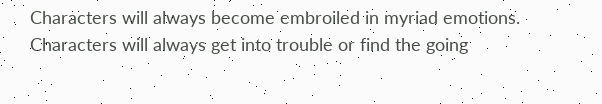Characters will always become embroiled in myriad emotions. Characters will always get into trouble or find the going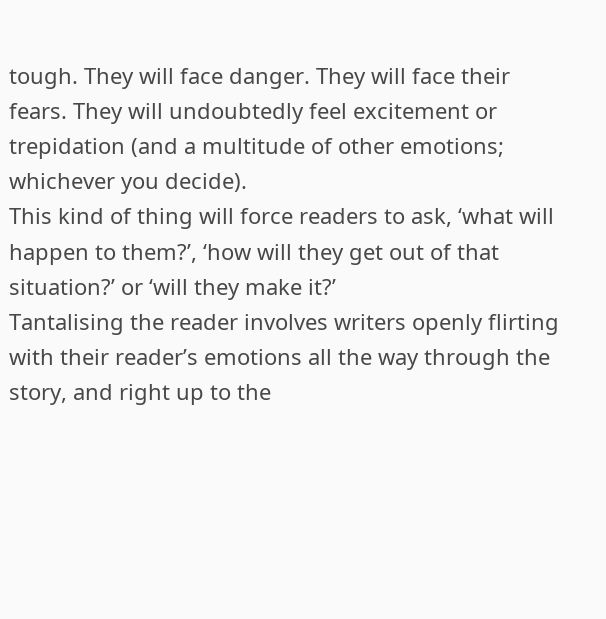tough. They will face danger. They will face their fears. They will undoubtedly feel excitement or trepidation (and a multitude of other emotions; whichever you decide).
This kind of thing will force readers to ask, ‘what will happen to them?’, ‘how will they get out of that situation?’ or ‘will they make it?’
Tantalising the reader involves writers openly flirting with their reader’s emotions all the way through the story, and right up to the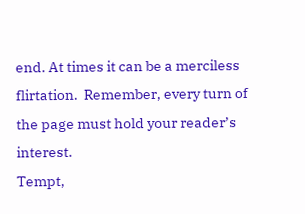end. At times it can be a merciless flirtation.  Remember, every turn of the page must hold your reader’s interest.
Tempt,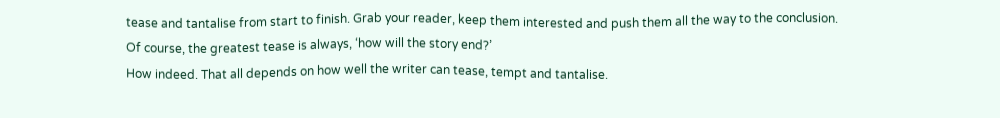tease and tantalise from start to finish. Grab your reader, keep them interested and push them all the way to the conclusion.
Of course, the greatest tease is always, ‘how will the story end?’
How indeed. That all depends on how well the writer can tease, tempt and tantalise.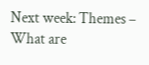Next week: Themes – What are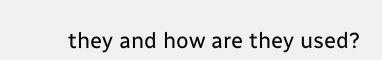they and how are they used?